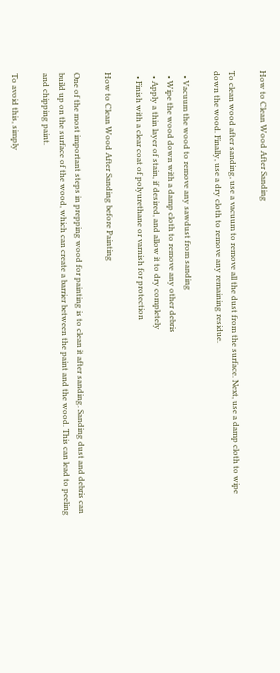How to Clean Wood After Sanding

To clean wood after sanding, use a vacuum to remove all the dust from the surface. Next, use a damp cloth to wipe down the wood. Finally, use a dry cloth to remove any remaining residue.

  • Vacuum the wood to remove any sawdust from sanding
  • Wipe the wood down with a damp cloth to remove any other debris
  • Apply a thin layer of stain, if desired, and allow it to dry completely
  • Finish with a clear coat of polyurethane or varnish for protection

How to Clean Wood After Sanding before Painting

One of the most important steps in prepping wood for painting is to clean it after sanding. Sanding dust and debris can build up on the surface of the wood, which can create a barrier between the paint and the wood. This can lead to peeling and chipping paint.

To avoid this, simply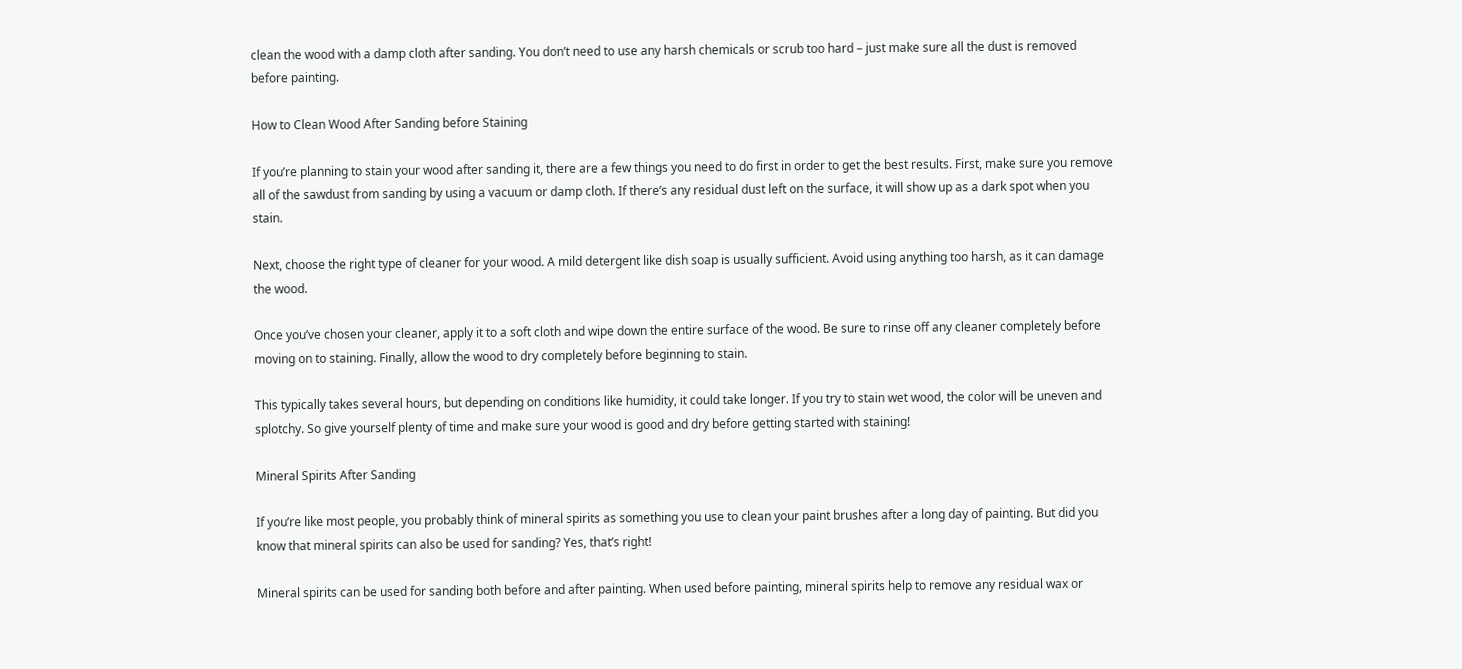clean the wood with a damp cloth after sanding. You don’t need to use any harsh chemicals or scrub too hard – just make sure all the dust is removed before painting.

How to Clean Wood After Sanding before Staining

If you’re planning to stain your wood after sanding it, there are a few things you need to do first in order to get the best results. First, make sure you remove all of the sawdust from sanding by using a vacuum or damp cloth. If there’s any residual dust left on the surface, it will show up as a dark spot when you stain.

Next, choose the right type of cleaner for your wood. A mild detergent like dish soap is usually sufficient. Avoid using anything too harsh, as it can damage the wood.

Once you’ve chosen your cleaner, apply it to a soft cloth and wipe down the entire surface of the wood. Be sure to rinse off any cleaner completely before moving on to staining. Finally, allow the wood to dry completely before beginning to stain.

This typically takes several hours, but depending on conditions like humidity, it could take longer. If you try to stain wet wood, the color will be uneven and splotchy. So give yourself plenty of time and make sure your wood is good and dry before getting started with staining!

Mineral Spirits After Sanding

If you’re like most people, you probably think of mineral spirits as something you use to clean your paint brushes after a long day of painting. But did you know that mineral spirits can also be used for sanding? Yes, that’s right!

Mineral spirits can be used for sanding both before and after painting. When used before painting, mineral spirits help to remove any residual wax or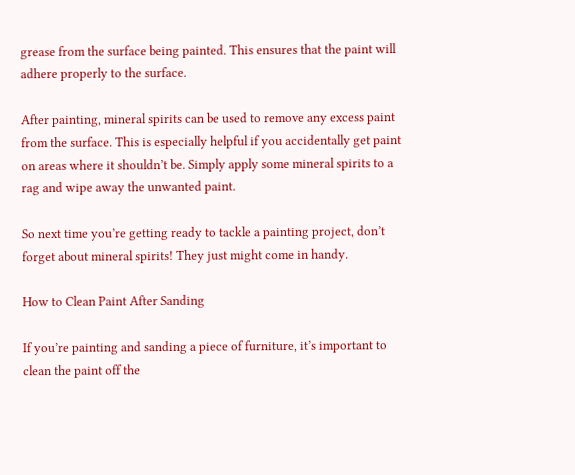grease from the surface being painted. This ensures that the paint will adhere properly to the surface.

After painting, mineral spirits can be used to remove any excess paint from the surface. This is especially helpful if you accidentally get paint on areas where it shouldn’t be. Simply apply some mineral spirits to a rag and wipe away the unwanted paint.

So next time you’re getting ready to tackle a painting project, don’t forget about mineral spirits! They just might come in handy.

How to Clean Paint After Sanding

If you’re painting and sanding a piece of furniture, it’s important to clean the paint off the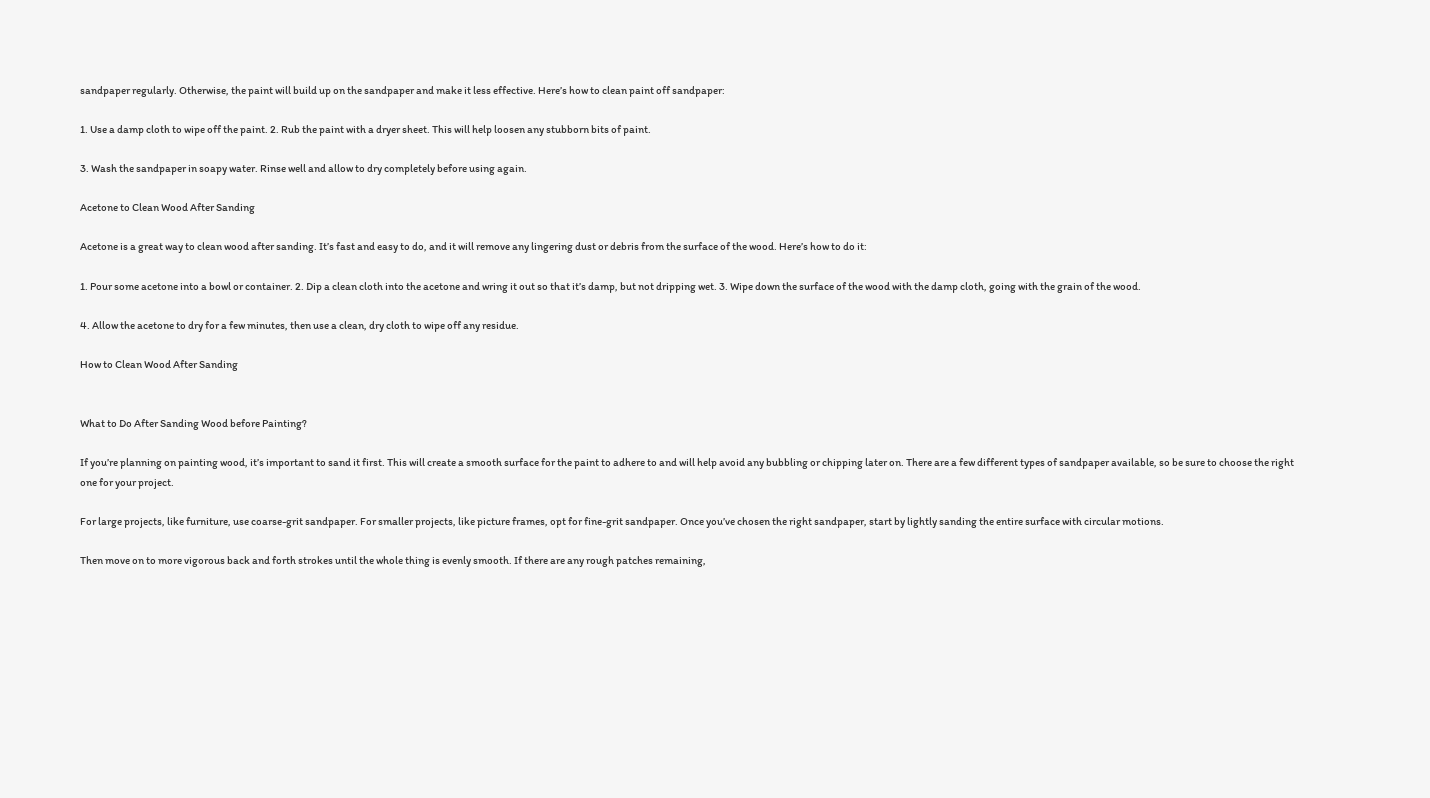sandpaper regularly. Otherwise, the paint will build up on the sandpaper and make it less effective. Here’s how to clean paint off sandpaper:

1. Use a damp cloth to wipe off the paint. 2. Rub the paint with a dryer sheet. This will help loosen any stubborn bits of paint.

3. Wash the sandpaper in soapy water. Rinse well and allow to dry completely before using again.

Acetone to Clean Wood After Sanding

Acetone is a great way to clean wood after sanding. It’s fast and easy to do, and it will remove any lingering dust or debris from the surface of the wood. Here’s how to do it:

1. Pour some acetone into a bowl or container. 2. Dip a clean cloth into the acetone and wring it out so that it’s damp, but not dripping wet. 3. Wipe down the surface of the wood with the damp cloth, going with the grain of the wood.

4. Allow the acetone to dry for a few minutes, then use a clean, dry cloth to wipe off any residue.

How to Clean Wood After Sanding


What to Do After Sanding Wood before Painting?

If you’re planning on painting wood, it’s important to sand it first. This will create a smooth surface for the paint to adhere to and will help avoid any bubbling or chipping later on. There are a few different types of sandpaper available, so be sure to choose the right one for your project.

For large projects, like furniture, use coarse-grit sandpaper. For smaller projects, like picture frames, opt for fine-grit sandpaper. Once you’ve chosen the right sandpaper, start by lightly sanding the entire surface with circular motions.

Then move on to more vigorous back and forth strokes until the whole thing is evenly smooth. If there are any rough patches remaining,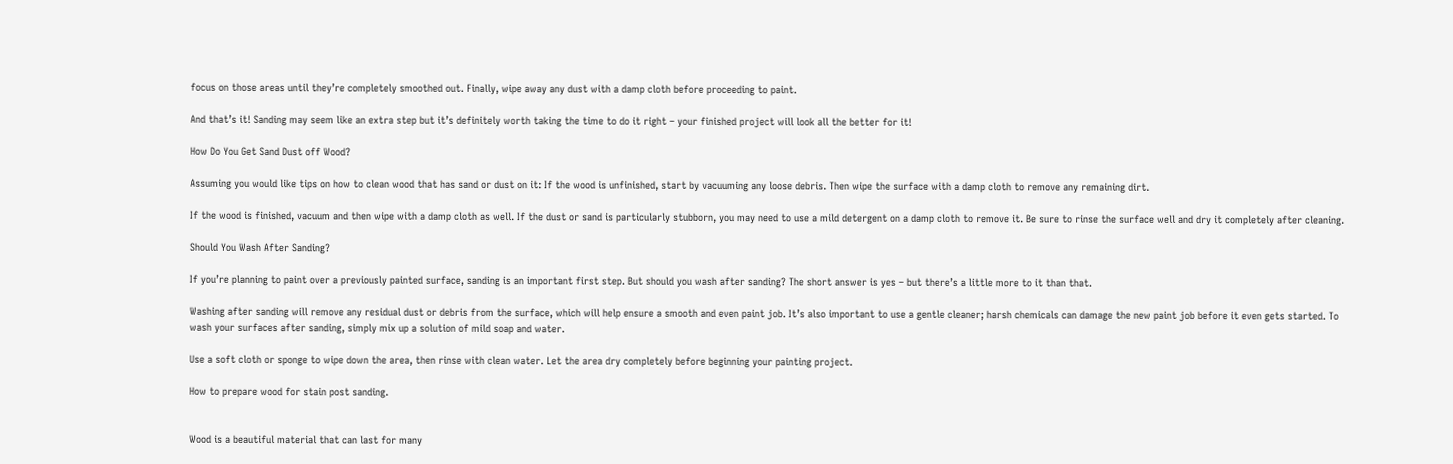focus on those areas until they’re completely smoothed out. Finally, wipe away any dust with a damp cloth before proceeding to paint.

And that’s it! Sanding may seem like an extra step but it’s definitely worth taking the time to do it right – your finished project will look all the better for it!

How Do You Get Sand Dust off Wood?

Assuming you would like tips on how to clean wood that has sand or dust on it: If the wood is unfinished, start by vacuuming any loose debris. Then wipe the surface with a damp cloth to remove any remaining dirt.

If the wood is finished, vacuum and then wipe with a damp cloth as well. If the dust or sand is particularly stubborn, you may need to use a mild detergent on a damp cloth to remove it. Be sure to rinse the surface well and dry it completely after cleaning.

Should You Wash After Sanding?

If you’re planning to paint over a previously painted surface, sanding is an important first step. But should you wash after sanding? The short answer is yes – but there’s a little more to it than that.

Washing after sanding will remove any residual dust or debris from the surface, which will help ensure a smooth and even paint job. It’s also important to use a gentle cleaner; harsh chemicals can damage the new paint job before it even gets started. To wash your surfaces after sanding, simply mix up a solution of mild soap and water.

Use a soft cloth or sponge to wipe down the area, then rinse with clean water. Let the area dry completely before beginning your painting project.

How to prepare wood for stain post sanding.


Wood is a beautiful material that can last for many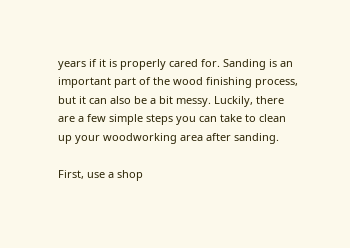years if it is properly cared for. Sanding is an important part of the wood finishing process, but it can also be a bit messy. Luckily, there are a few simple steps you can take to clean up your woodworking area after sanding.

First, use a shop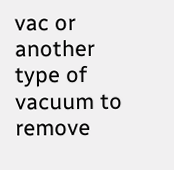vac or another type of vacuum to remove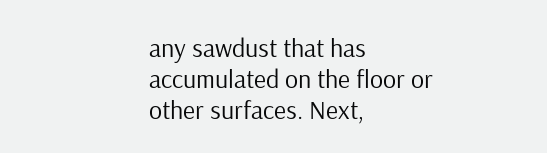any sawdust that has accumulated on the floor or other surfaces. Next,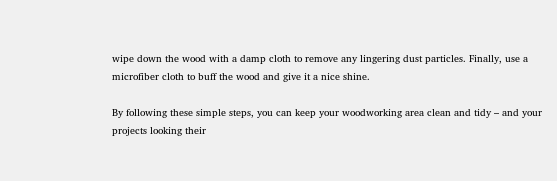wipe down the wood with a damp cloth to remove any lingering dust particles. Finally, use a microfiber cloth to buff the wood and give it a nice shine.

By following these simple steps, you can keep your woodworking area clean and tidy – and your projects looking their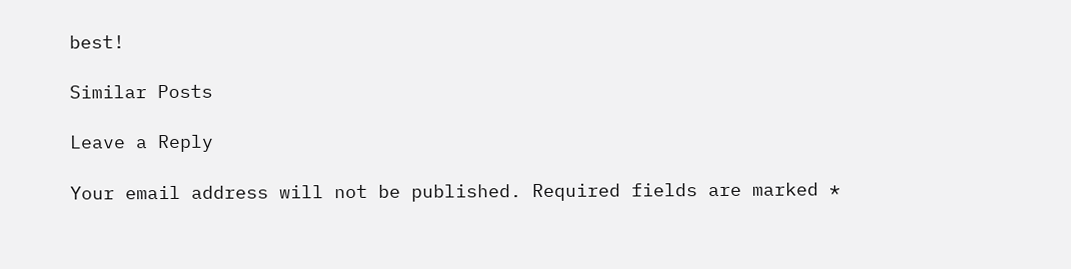best!

Similar Posts

Leave a Reply

Your email address will not be published. Required fields are marked *